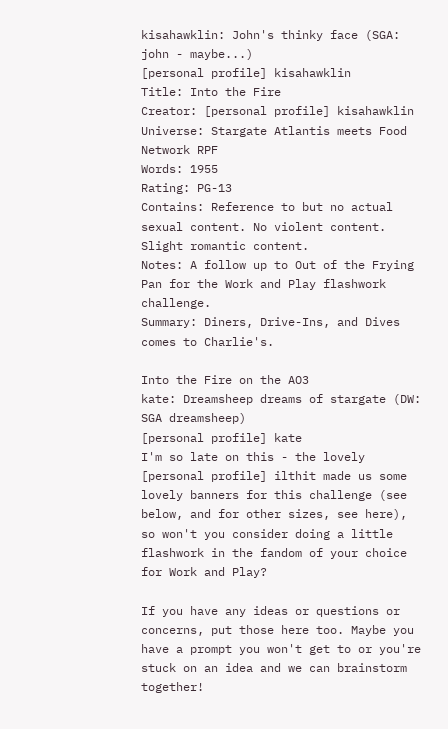kisahawklin: John's thinky face (SGA: john - maybe...)
[personal profile] kisahawklin
Title: Into the Fire
Creator: [personal profile] kisahawklin
Universe: Stargate Atlantis meets Food Network RPF
Words: 1955
Rating: PG-13
Contains: Reference to but no actual sexual content. No violent content. Slight romantic content.
Notes: A follow up to Out of the Frying Pan for the Work and Play flashwork challenge.
Summary: Diners, Drive-Ins, and Dives comes to Charlie's.

Into the Fire on the AO3
kate: Dreamsheep dreams of stargate (DW: SGA dreamsheep)
[personal profile] kate
I'm so late on this - the lovely [personal profile] ilthit made us some lovely banners for this challenge (see below, and for other sizes, see here), so won't you consider doing a little flashwork in the fandom of your choice for Work and Play?

If you have any ideas or questions or concerns, put those here too. Maybe you have a prompt you won't get to or you're stuck on an idea and we can brainstorm together!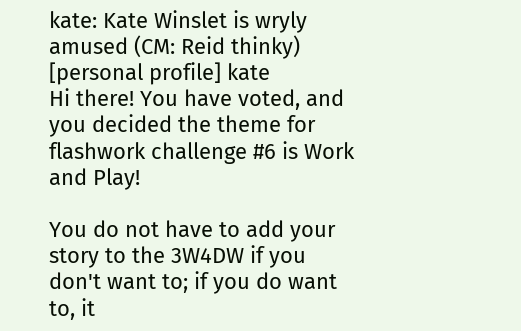kate: Kate Winslet is wryly amused (CM: Reid thinky)
[personal profile] kate
Hi there! You have voted, and you decided the theme for flashwork challenge #6 is Work and Play!

You do not have to add your story to the 3W4DW if you don't want to; if you do want to, it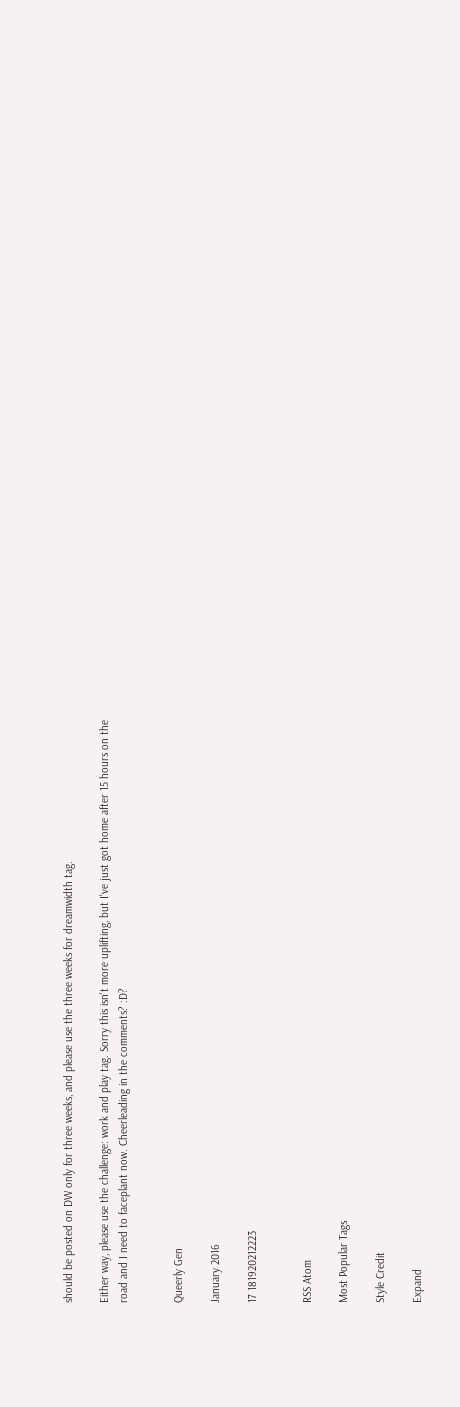should be posted on DW only for three weeks, and please use the three weeks for dreamwidth tag.

Either way, please use the challenge: work and play tag. Sorry this isn't more uplifting, but I've just got home after 15 hours on the road and I need to faceplant now. Cheerleading in the comments? :D?


Queerly Gen

January 2016

17 181920212223


RSS Atom

Most Popular Tags

Style Credit

Expand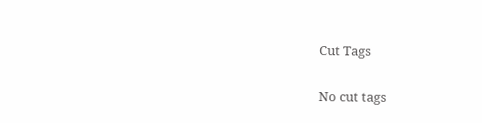Cut Tags

No cut tags